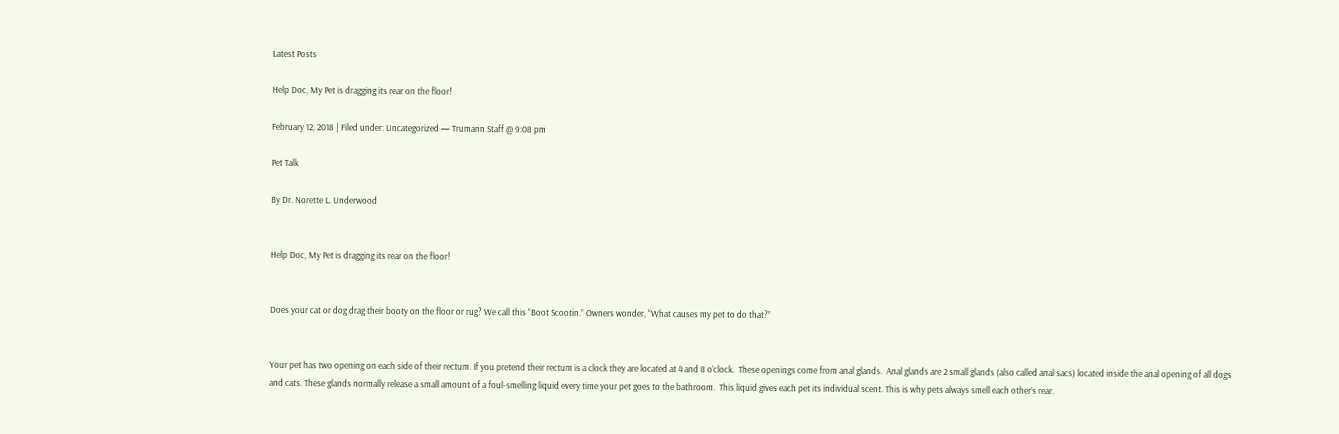Latest Posts

Help Doc, My Pet is dragging its rear on the floor!

February 12, 2018 | Filed under: Uncategorized — Trumann Staff @ 9:08 pm

Pet Talk

By Dr. Norette L. Underwood


Help Doc, My Pet is dragging its rear on the floor!


Does your cat or dog drag their booty on the floor or rug? We call this “Boot Scootin.” Owners wonder, “What causes my pet to do that?”


Your pet has two opening on each side of their rectum. If you pretend their rectum is a clock they are located at 4 and 8 o’clock.  These openings come from anal glands.  Anal glands are 2 small glands (also called anal sacs) located inside the anal opening of all dogs and cats. These glands normally release a small amount of a foul-smelling liquid every time your pet goes to the bathroom.  This liquid gives each pet its individual scent. This is why pets always smell each other’s rear.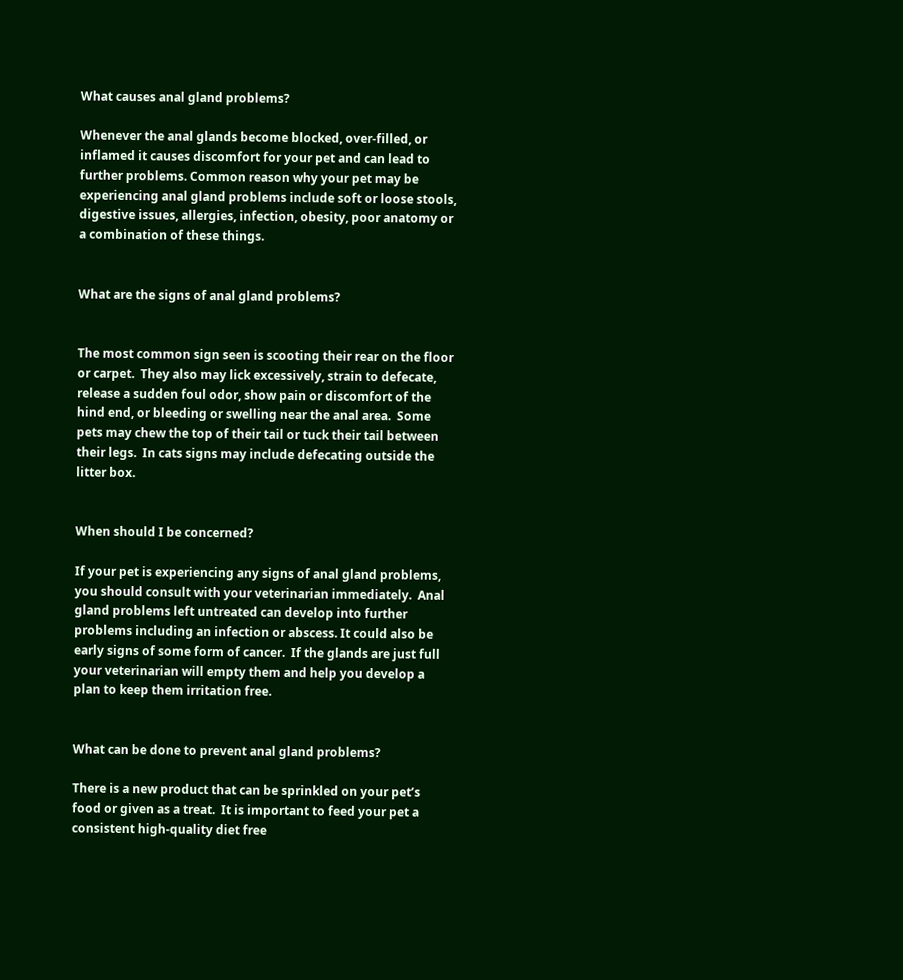What causes anal gland problems?

Whenever the anal glands become blocked, over-filled, or inflamed it causes discomfort for your pet and can lead to further problems. Common reason why your pet may be experiencing anal gland problems include soft or loose stools, digestive issues, allergies, infection, obesity, poor anatomy or a combination of these things.


What are the signs of anal gland problems?


The most common sign seen is scooting their rear on the floor or carpet.  They also may lick excessively, strain to defecate, release a sudden foul odor, show pain or discomfort of the hind end, or bleeding or swelling near the anal area.  Some pets may chew the top of their tail or tuck their tail between their legs.  In cats signs may include defecating outside the litter box.


When should I be concerned?

If your pet is experiencing any signs of anal gland problems, you should consult with your veterinarian immediately.  Anal gland problems left untreated can develop into further problems including an infection or abscess. It could also be early signs of some form of cancer.  If the glands are just full your veterinarian will empty them and help you develop a plan to keep them irritation free.


What can be done to prevent anal gland problems?

There is a new product that can be sprinkled on your pet’s food or given as a treat.  It is important to feed your pet a consistent high-quality diet free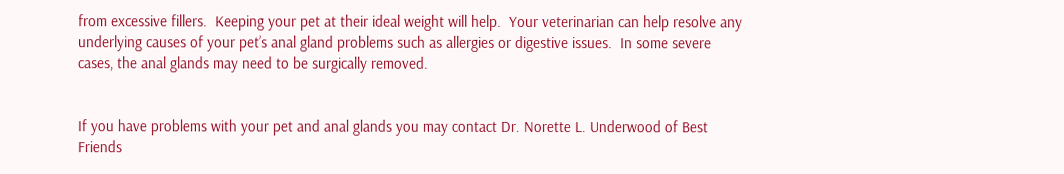from excessive fillers.  Keeping your pet at their ideal weight will help.  Your veterinarian can help resolve any underlying causes of your pet’s anal gland problems such as allergies or digestive issues.  In some severe cases, the anal glands may need to be surgically removed.


If you have problems with your pet and anal glands you may contact Dr. Norette L. Underwood of Best Friends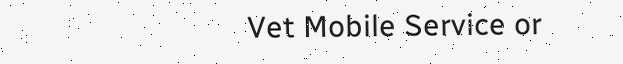Vet Mobile Service or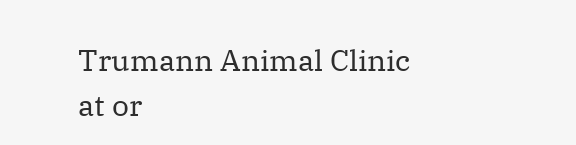Trumann Animal Clinic at or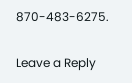870-483-6275.

Leave a Reply